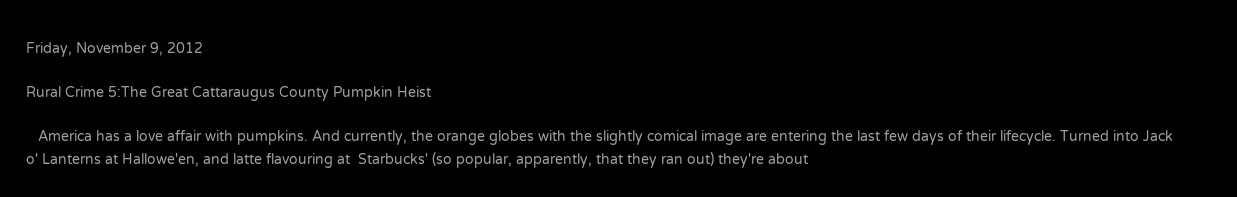Friday, November 9, 2012

Rural Crime 5:The Great Cattaraugus County Pumpkin Heist

   America has a love affair with pumpkins. And currently, the orange globes with the slightly comical image are entering the last few days of their lifecycle. Turned into Jack o' Lanterns at Hallowe'en, and latte flavouring at  Starbucks' (so popular, apparently, that they ran out) they're about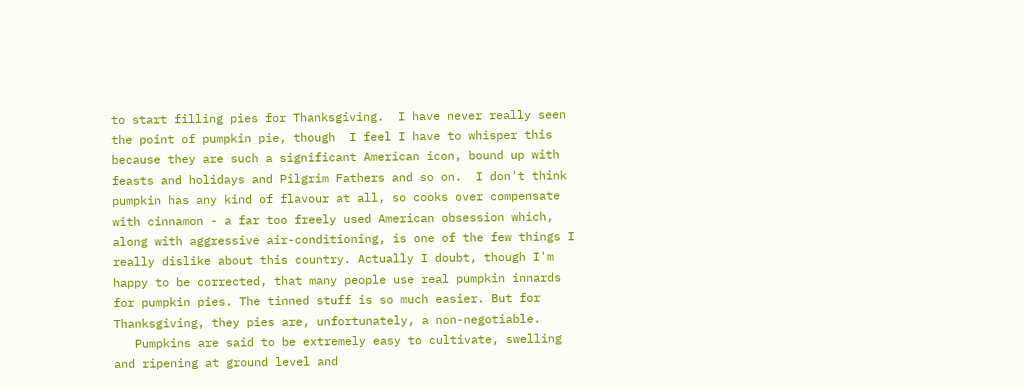to start filling pies for Thanksgiving.  I have never really seen the point of pumpkin pie, though  I feel I have to whisper this because they are such a significant American icon, bound up with feasts and holidays and Pilgrim Fathers and so on.  I don't think pumpkin has any kind of flavour at all, so cooks over compensate with cinnamon - a far too freely used American obsession which, along with aggressive air-conditioning, is one of the few things I really dislike about this country. Actually I doubt, though I'm happy to be corrected, that many people use real pumpkin innards for pumpkin pies. The tinned stuff is so much easier. But for Thanksgiving, they pies are, unfortunately, a non-negotiable.
   Pumpkins are said to be extremely easy to cultivate, swelling and ripening at ground level and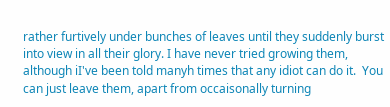rather furtively under bunches of leaves until they suddenly burst into view in all their glory. I have never tried growing them, although iI've been told manyh times that any idiot can do it.  You can just leave them, apart from occaisonally turning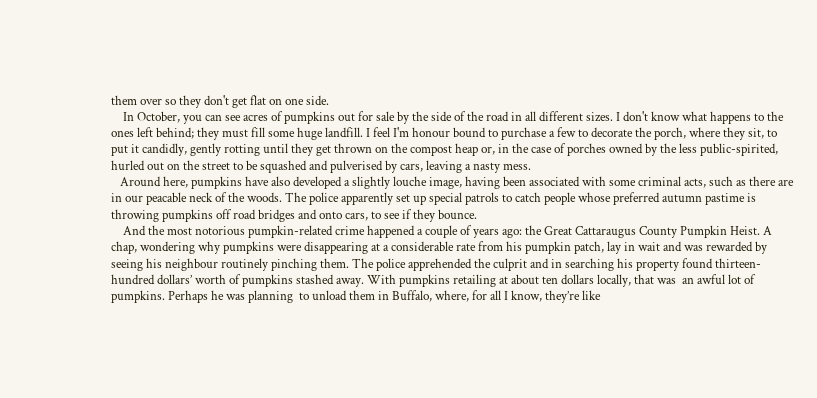them over so they don't get flat on one side.
    In October, you can see acres of pumpkins out for sale by the side of the road in all different sizes. I don't know what happens to the ones left behind; they must fill some huge landfill. I feel I'm honour bound to purchase a few to decorate the porch, where they sit, to put it candidly, gently rotting until they get thrown on the compost heap or, in the case of porches owned by the less public-spirited, hurled out on the street to be squashed and pulverised by cars, leaving a nasty mess.
   Around here, pumpkins have also developed a slightly louche image, having been associated with some criminal acts, such as there are in our peacable neck of the woods. The police apparently set up special patrols to catch people whose preferred autumn pastime is throwing pumpkins off road bridges and onto cars, to see if they bounce.
    And the most notorious pumpkin-related crime happened a couple of years ago: the Great Cattaraugus County Pumpkin Heist. A chap, wondering why pumpkins were disappearing at a considerable rate from his pumpkin patch, lay in wait and was rewarded by seeing his neighbour routinely pinching them. The police apprehended the culprit and in searching his property found thirteen-hundred dollars’ worth of pumpkins stashed away. With pumpkins retailing at about ten dollars locally, that was  an awful lot of pumpkins. Perhaps he was planning  to unload them in Buffalo, where, for all I know, they’re like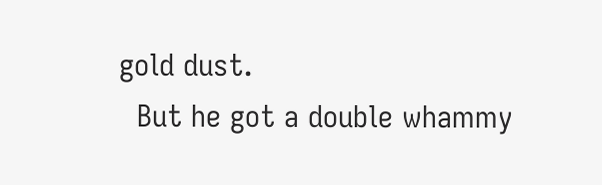gold dust.
  But he got a double whammy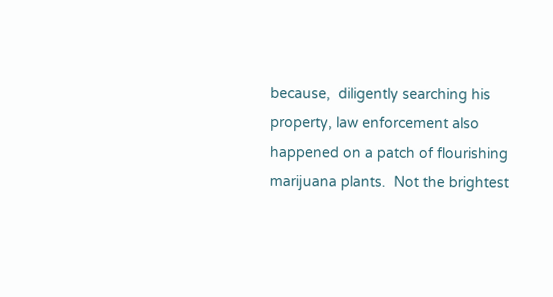because,  diligently searching his property, law enforcement also happened on a patch of flourishing marijuana plants.  Not the brightest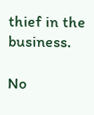thief in the business.

No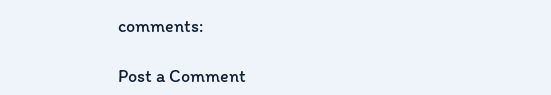comments:

Post a Comment